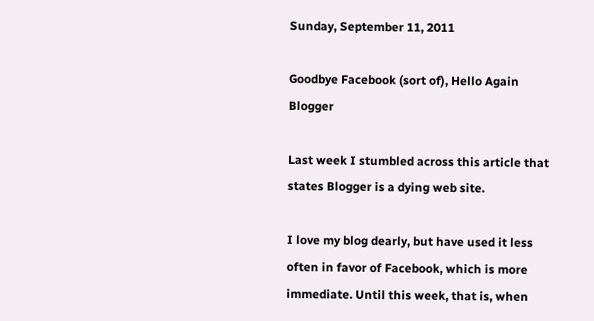Sunday, September 11, 2011

Goodbye Facebook (sort of), Hello Again Blogger

Last week I stumbled across this article that states Blogger is a dying web site.

I love my blog dearly, but have used it less often in favor of Facebook, which is more immediate. Until this week, that is, when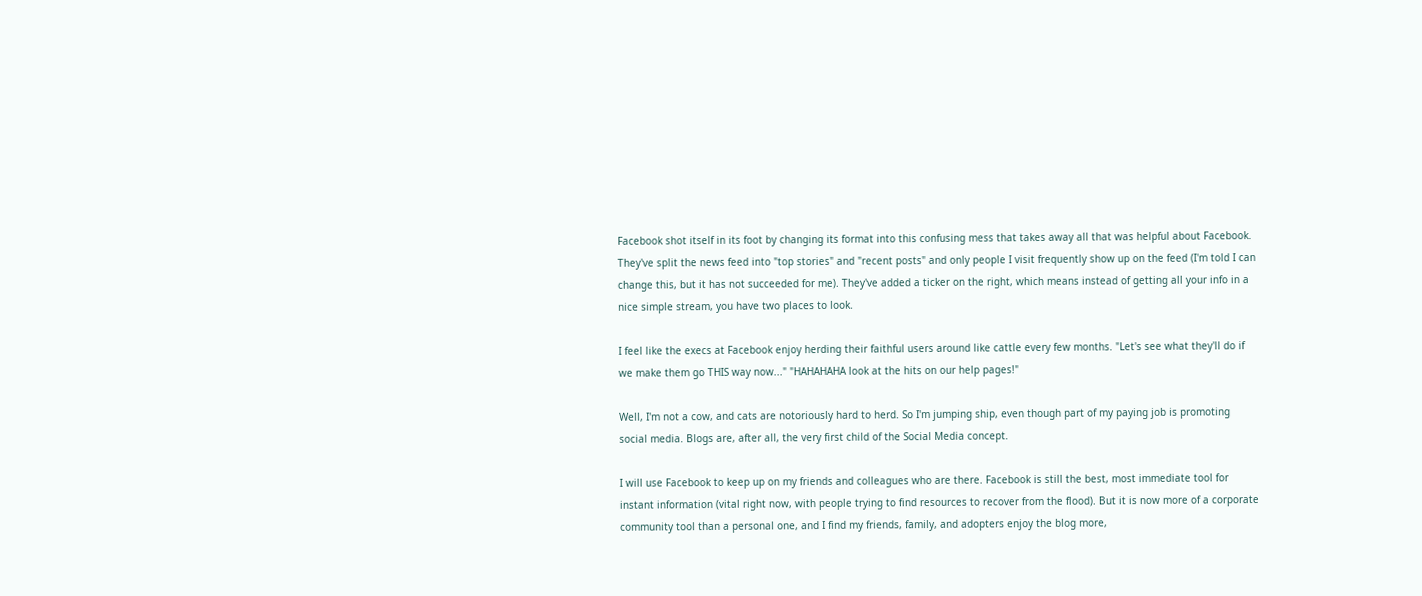Facebook shot itself in its foot by changing its format into this confusing mess that takes away all that was helpful about Facebook. They've split the news feed into "top stories" and "recent posts" and only people I visit frequently show up on the feed (I'm told I can change this, but it has not succeeded for me). They've added a ticker on the right, which means instead of getting all your info in a nice simple stream, you have two places to look.

I feel like the execs at Facebook enjoy herding their faithful users around like cattle every few months. "Let's see what they'll do if we make them go THIS way now..." "HAHAHAHA look at the hits on our help pages!"

Well, I'm not a cow, and cats are notoriously hard to herd. So I'm jumping ship, even though part of my paying job is promoting social media. Blogs are, after all, the very first child of the Social Media concept.

I will use Facebook to keep up on my friends and colleagues who are there. Facebook is still the best, most immediate tool for instant information (vital right now, with people trying to find resources to recover from the flood). But it is now more of a corporate community tool than a personal one, and I find my friends, family, and adopters enjoy the blog more,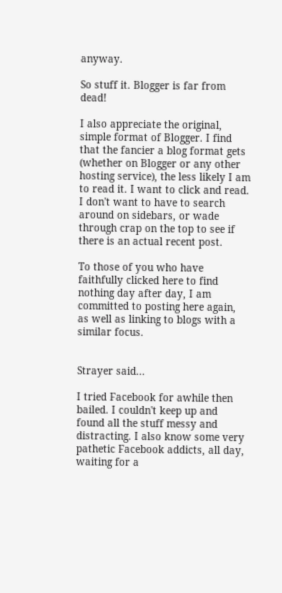anyway.

So stuff it. Blogger is far from dead!

I also appreciate the original, simple format of Blogger. I find that the fancier a blog format gets (whether on Blogger or any other hosting service), the less likely I am to read it. I want to click and read. I don't want to have to search around on sidebars, or wade through crap on the top to see if there is an actual recent post.

To those of you who have faithfully clicked here to find nothing day after day, I am committed to posting here again, as well as linking to blogs with a similar focus.


Strayer said...

I tried Facebook for awhile then bailed. I couldn't keep up and found all the stuff messy and distracting. I also know some very pathetic Facebook addicts, all day, waiting for a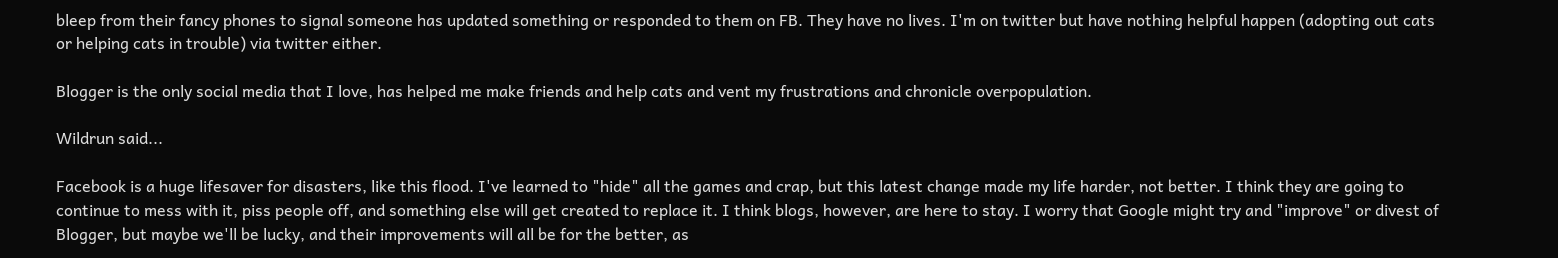bleep from their fancy phones to signal someone has updated something or responded to them on FB. They have no lives. I'm on twitter but have nothing helpful happen (adopting out cats or helping cats in trouble) via twitter either.

Blogger is the only social media that I love, has helped me make friends and help cats and vent my frustrations and chronicle overpopulation.

Wildrun said...

Facebook is a huge lifesaver for disasters, like this flood. I've learned to "hide" all the games and crap, but this latest change made my life harder, not better. I think they are going to continue to mess with it, piss people off, and something else will get created to replace it. I think blogs, however, are here to stay. I worry that Google might try and "improve" or divest of Blogger, but maybe we'll be lucky, and their improvements will all be for the better, as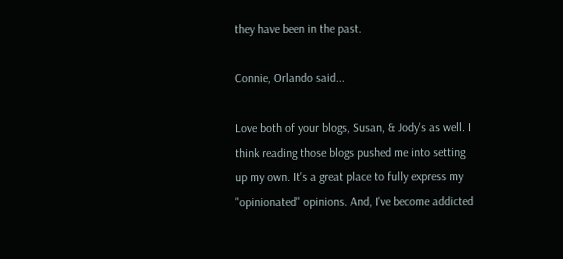they have been in the past.

Connie, Orlando said...

Love both of your blogs, Susan, & Jody's as well. I think reading those blogs pushed me into setting up my own. It's a great place to fully express my "opinionated" opinions. And, I've become addicted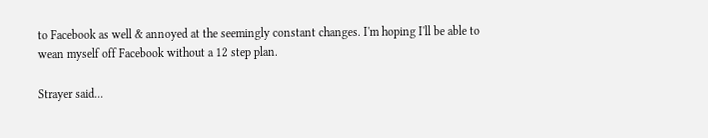to Facebook as well & annoyed at the seemingly constant changes. I'm hoping I'll be able to wean myself off Facebook without a 12 step plan.

Strayer said...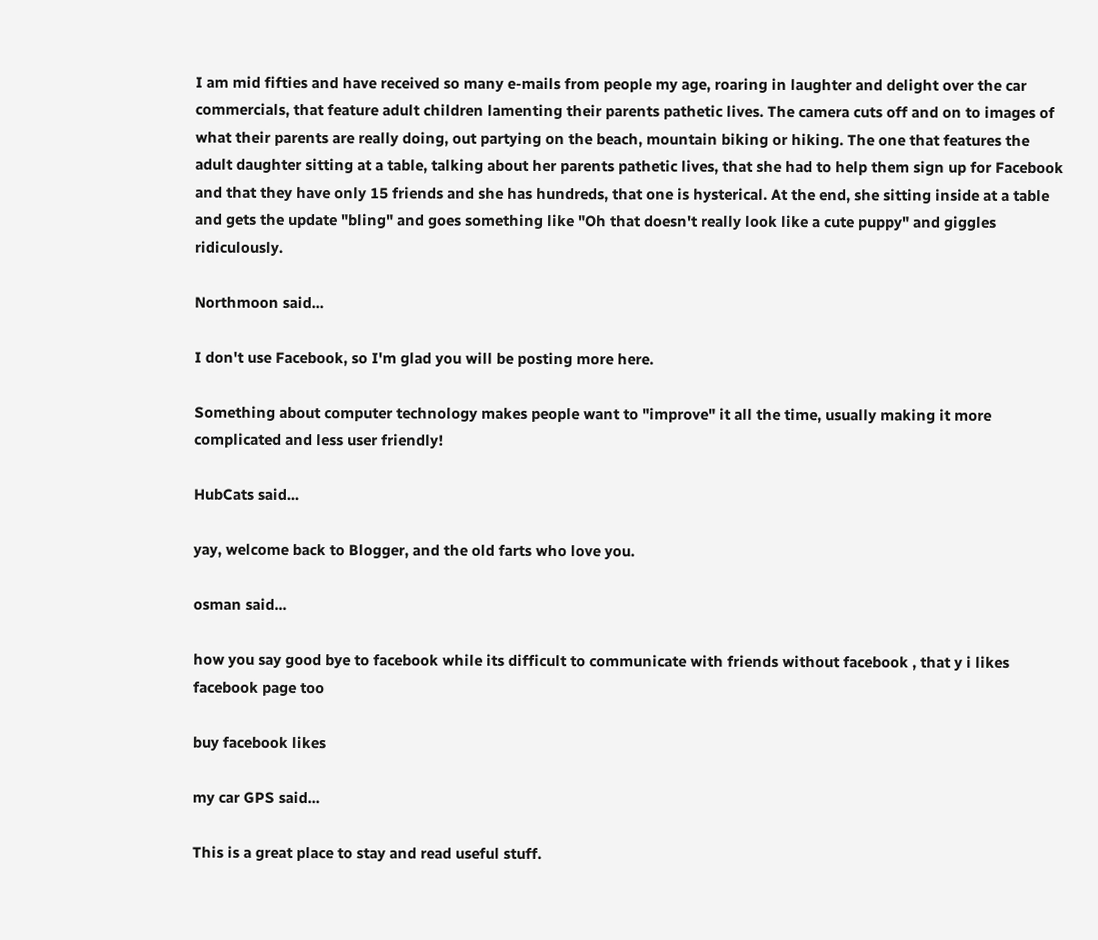I am mid fifties and have received so many e-mails from people my age, roaring in laughter and delight over the car commercials, that feature adult children lamenting their parents pathetic lives. The camera cuts off and on to images of what their parents are really doing, out partying on the beach, mountain biking or hiking. The one that features the adult daughter sitting at a table, talking about her parents pathetic lives, that she had to help them sign up for Facebook and that they have only 15 friends and she has hundreds, that one is hysterical. At the end, she sitting inside at a table and gets the update "bling" and goes something like "Oh that doesn't really look like a cute puppy" and giggles ridiculously.

Northmoon said...

I don't use Facebook, so I'm glad you will be posting more here.

Something about computer technology makes people want to "improve" it all the time, usually making it more complicated and less user friendly!

HubCats said...

yay, welcome back to Blogger, and the old farts who love you.

osman said...

how you say good bye to facebook while its difficult to communicate with friends without facebook , that y i likes facebook page too

buy facebook likes

my car GPS said...

This is a great place to stay and read useful stuff.